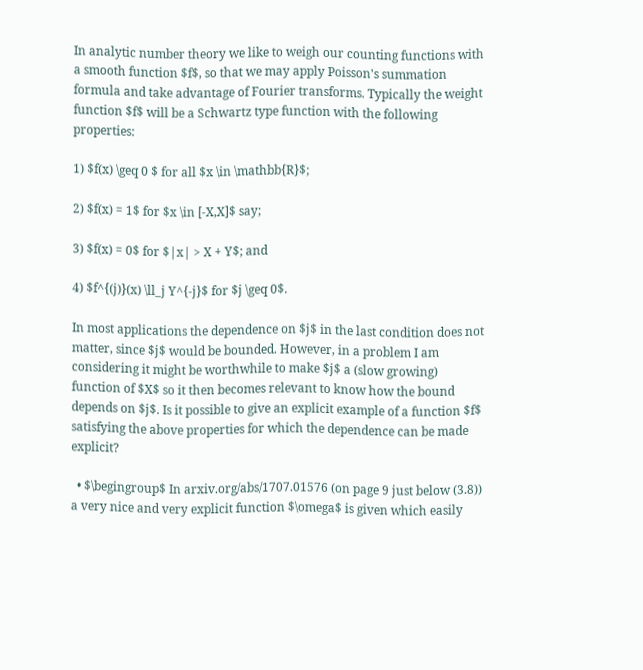In analytic number theory we like to weigh our counting functions with a smooth function $f$, so that we may apply Poisson's summation formula and take advantage of Fourier transforms. Typically the weight function $f$ will be a Schwartz type function with the following properties:

1) $f(x) \geq 0 $ for all $x \in \mathbb{R}$;

2) $f(x) = 1$ for $x \in [-X,X]$ say;

3) $f(x) = 0$ for $|x| > X + Y$; and

4) $f^{(j)}(x) \ll_j Y^{-j}$ for $j \geq 0$.

In most applications the dependence on $j$ in the last condition does not matter, since $j$ would be bounded. However, in a problem I am considering it might be worthwhile to make $j$ a (slow growing) function of $X$ so it then becomes relevant to know how the bound depends on $j$. Is it possible to give an explicit example of a function $f$ satisfying the above properties for which the dependence can be made explicit?

  • $\begingroup$ In arxiv.org/abs/1707.01576 (on page 9 just below (3.8)) a very nice and very explicit function $\omega$ is given which easily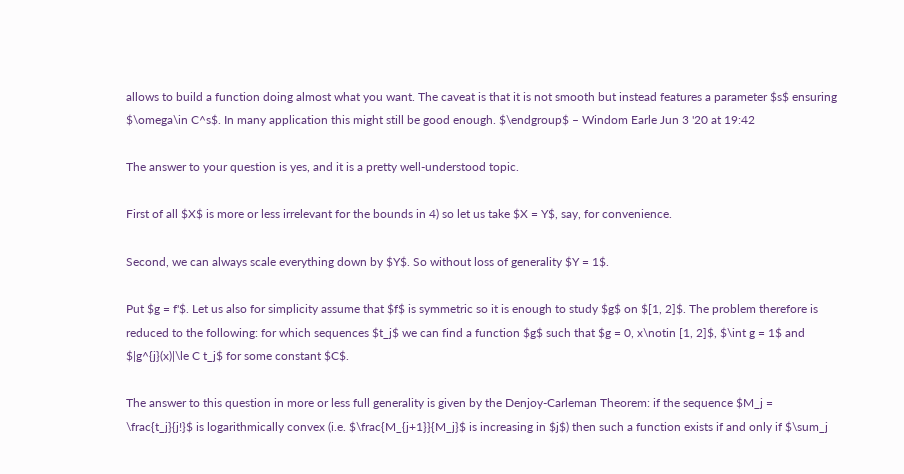allows to build a function doing almost what you want. The caveat is that it is not smooth but instead features a parameter $s$ ensuring $\omega\in C^s$. In many application this might still be good enough. $\endgroup$ – Windom Earle Jun 3 '20 at 19:42

The answer to your question is yes, and it is a pretty well-understood topic.

First of all $X$ is more or less irrelevant for the bounds in 4) so let us take $X = Y$, say, for convenience.

Second, we can always scale everything down by $Y$. So without loss of generality $Y = 1$.

Put $g = f'$. Let us also for simplicity assume that $f$ is symmetric so it is enough to study $g$ on $[1, 2]$. The problem therefore is reduced to the following: for which sequences $t_j$ we can find a function $g$ such that $g = 0, x\notin [1, 2]$, $\int g = 1$ and $|g^{j}(x)|\le C t_j$ for some constant $C$.

The answer to this question in more or less full generality is given by the Denjoy-Carleman Theorem: if the sequence $M_j = \frac{t_j}{j!}$ is logarithmically convex (i.e. $\frac{M_{j+1}}{M_j}$ is increasing in $j$) then such a function exists if and only if $\sum_j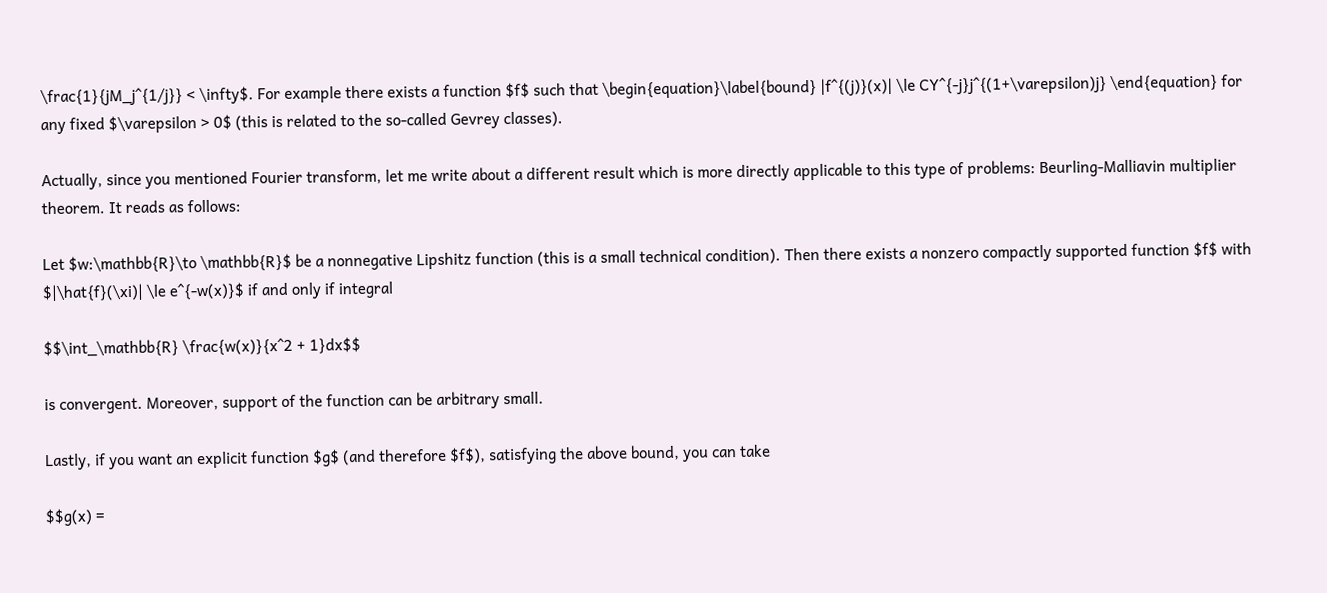\frac{1}{jM_j^{1/j}} < \infty$. For example there exists a function $f$ such that \begin{equation}\label{bound} |f^{(j)}(x)| \le CY^{-j}j^{(1+\varepsilon)j} \end{equation} for any fixed $\varepsilon > 0$ (this is related to the so-called Gevrey classes).

Actually, since you mentioned Fourier transform, let me write about a different result which is more directly applicable to this type of problems: Beurling-Malliavin multiplier theorem. It reads as follows:

Let $w:\mathbb{R}\to \mathbb{R}$ be a nonnegative Lipshitz function (this is a small technical condition). Then there exists a nonzero compactly supported function $f$ with $|\hat{f}(\xi)| \le e^{-w(x)}$ if and only if integral

$$\int_\mathbb{R} \frac{w(x)}{x^2 + 1}dx$$

is convergent. Moreover, support of the function can be arbitrary small.

Lastly, if you want an explicit function $g$ (and therefore $f$), satisfying the above bound, you can take

$$g(x) =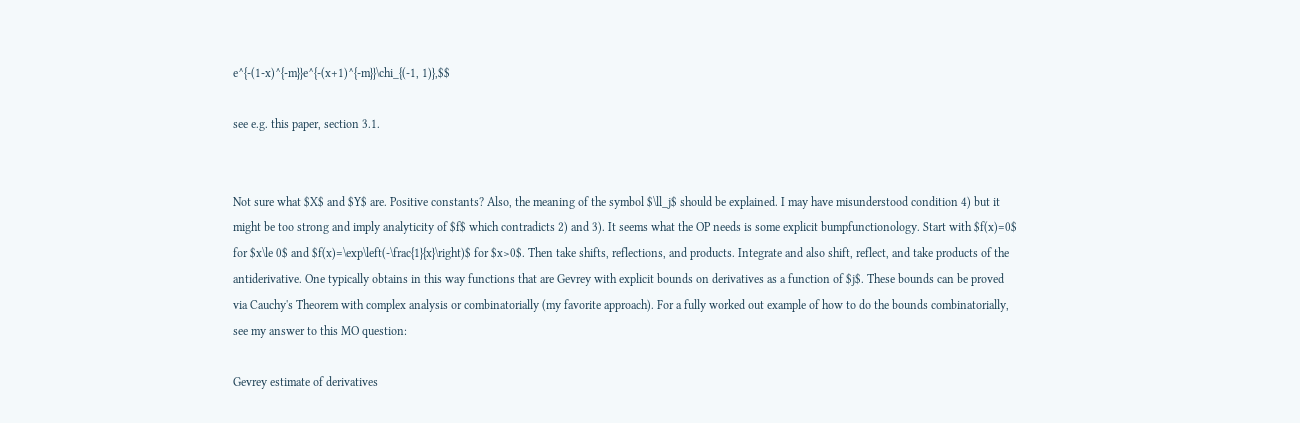e^{-(1-x)^{-m}}e^{-(x+1)^{-m}}\chi_{(-1, 1)},$$

see e.g. this paper, section 3.1.


Not sure what $X$ and $Y$ are. Positive constants? Also, the meaning of the symbol $\ll_j$ should be explained. I may have misunderstood condition 4) but it might be too strong and imply analyticity of $f$ which contradicts 2) and 3). It seems what the OP needs is some explicit bumpfunctionology. Start with $f(x)=0$ for $x\le 0$ and $f(x)=\exp\left(-\frac{1}{x}\right)$ for $x>0$. Then take shifts, reflections, and products. Integrate and also shift, reflect, and take products of the antiderivative. One typically obtains in this way functions that are Gevrey with explicit bounds on derivatives as a function of $j$. These bounds can be proved via Cauchy's Theorem with complex analysis or combinatorially (my favorite approach). For a fully worked out example of how to do the bounds combinatorially, see my answer to this MO question:

Gevrey estimate of derivatives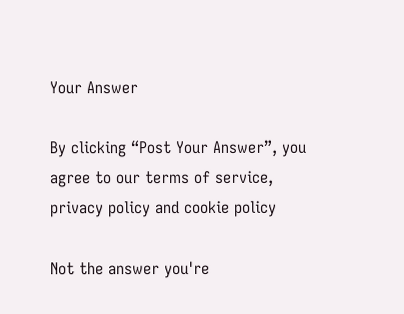Your Answer

By clicking “Post Your Answer”, you agree to our terms of service, privacy policy and cookie policy

Not the answer you're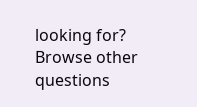looking for? Browse other questions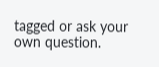tagged or ask your own question.